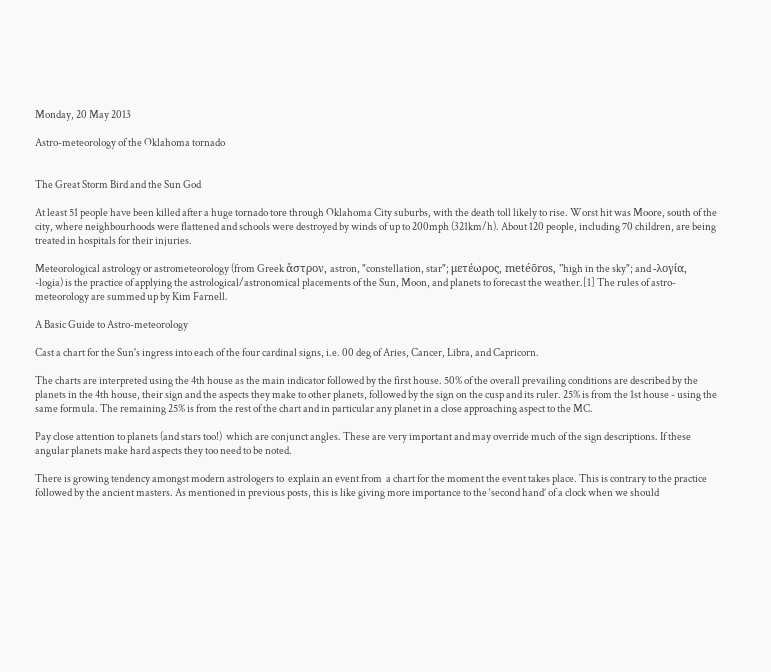Monday, 20 May 2013

Astro-meteorology of the Oklahoma tornado


The Great Storm Bird and the Sun God

At least 51 people have been killed after a huge tornado tore through Oklahoma City suburbs, with the death toll likely to rise. Worst hit was Moore, south of the city, where neighbourhoods were flattened and schools were destroyed by winds of up to 200mph (321km/h). About 120 people, including 70 children, are being treated in hospitals for their injuries.

Meteorological astrology or astrometeorology (from Greek ἄστρον, astron, "constellation, star"; μετέωρος, metéōros, "high in the sky"; and -λογία, -logia) is the practice of applying the astrological/astronomical placements of the Sun, Moon, and planets to forecast the weather.[1] The rules of astro-meteorology are summed up by Kim Farnell.

A Basic Guide to Astro-meteorology

Cast a chart for the Sun's ingress into each of the four cardinal signs, i.e. 00 deg of Aries, Cancer, Libra, and Capricorn.

The charts are interpreted using the 4th house as the main indicator followed by the first house. 50% of the overall prevailing conditions are described by the planets in the 4th house, their sign and the aspects they make to other planets, followed by the sign on the cusp and its ruler. 25% is from the 1st house - using the same formula. The remaining 25% is from the rest of the chart and in particular any planet in a close approaching aspect to the MC.

Pay close attention to planets (and stars too!)  which are conjunct angles. These are very important and may override much of the sign descriptions. If these angular planets make hard aspects they too need to be noted.

There is growing tendency amongst modern astrologers to  explain an event from  a chart for the moment the event takes place. This is contrary to the practice followed by the ancient masters. As mentioned in previous posts, this is like giving more importance to the ‘second hand’ of a clock when we should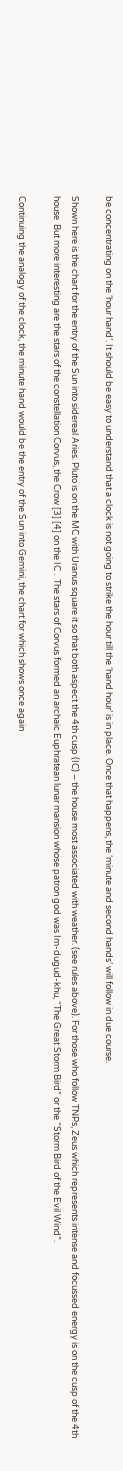be concentrating on the ‘hour hand’. It should be easy to understand that a clock is not going to strike the hour till the ‘hand hour’ is in place. Once that happens, the ‘minute and second hands’ will follow in due course.

Shown here is the chart for the entry of the Sun into sidereal Aries. Pluto is on the MC with Uranus square it so that both aspect the 4th cusp (IC) – the house most associated with weather. (see rules above). For those who follow TNPs, Zeus which represents intense and focussed energy is on the cusp of the 4th house  But more interesting are the stars of the constellation Corvus, the Crow [3] [4] on the IC .  The stars of Corvus formed an archaic Euphratean lunar mansion whose patron god was Im-dugud-khu, “The Great Storm Bird” or the “Storm Bird of the Evil Wind”.

Continuing the analogy of the clock, the minute hand would be the entry of the Sun into Gemini, the chart for which shows once again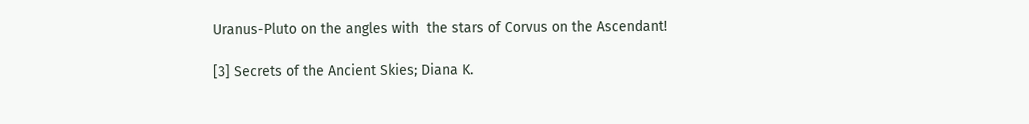Uranus-Pluto on the angles with  the stars of Corvus on the Ascendant!

[3] Secrets of the Ancient Skies; Diana K.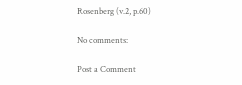Rosenberg (v.2, p.60)

No comments:

Post a Comment